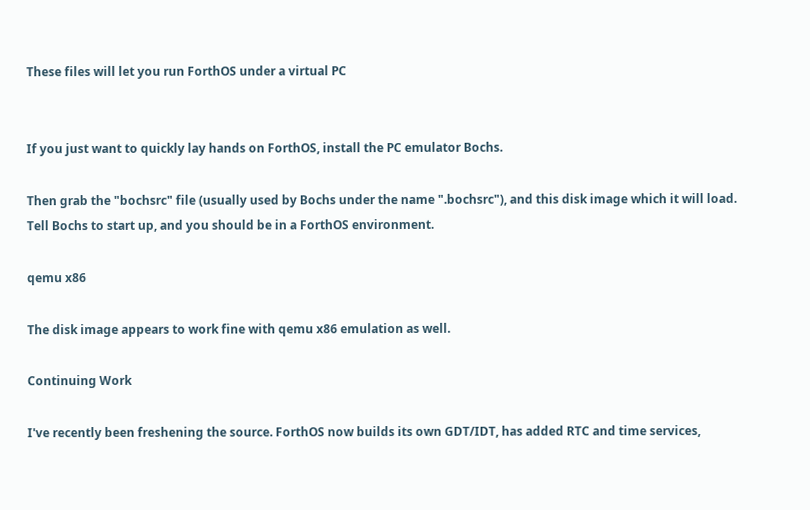These files will let you run ForthOS under a virtual PC


If you just want to quickly lay hands on ForthOS, install the PC emulator Bochs.

Then grab the "bochsrc" file (usually used by Bochs under the name ".bochsrc"), and this disk image which it will load. Tell Bochs to start up, and you should be in a ForthOS environment.

qemu x86

The disk image appears to work fine with qemu x86 emulation as well.

Continuing Work

I've recently been freshening the source. ForthOS now builds its own GDT/IDT, has added RTC and time services,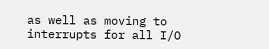as well as moving to interrupts for all I/O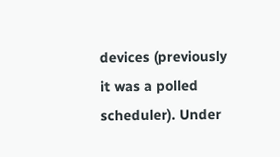devices (previously it was a polled scheduler). Under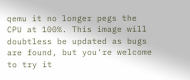qemu it no longer pegs the CPU at 100%. This image will doubtless be updated as bugs are found, but you're welcome to try it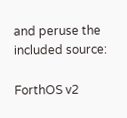and peruse the included source:

ForthOS v2